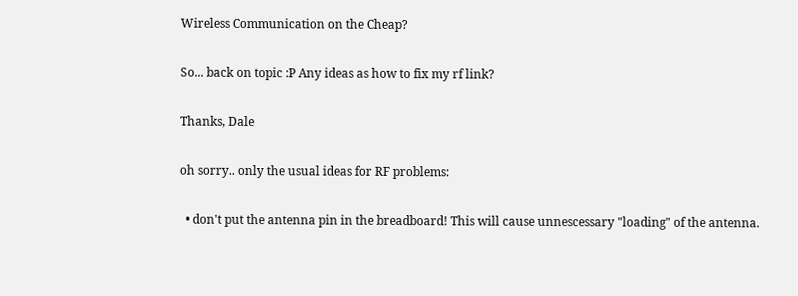Wireless Communication on the Cheap?

So... back on topic :P Any ideas as how to fix my rf link?

Thanks, Dale

oh sorry.. only the usual ideas for RF problems:

  • don't put the antenna pin in the breadboard! This will cause unnescessary "loading" of the antenna.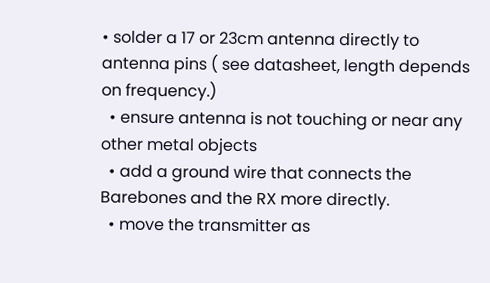• solder a 17 or 23cm antenna directly to antenna pins ( see datasheet, length depends on frequency.)
  • ensure antenna is not touching or near any other metal objects
  • add a ground wire that connects the Barebones and the RX more directly.
  • move the transmitter as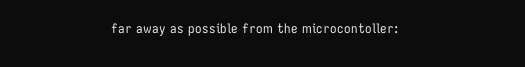far away as possible from the microcontoller: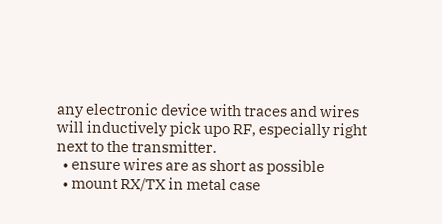any electronic device with traces and wires will inductively pick upo RF, especially right next to the transmitter.
  • ensure wires are as short as possible
  • mount RX/TX in metal case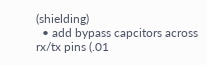(shielding)
  • add bypass capcitors across rx/tx pins (.01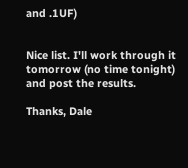and .1UF)


Nice list. I'll work through it tomorrow (no time tonight) and post the results.

Thanks, Dale